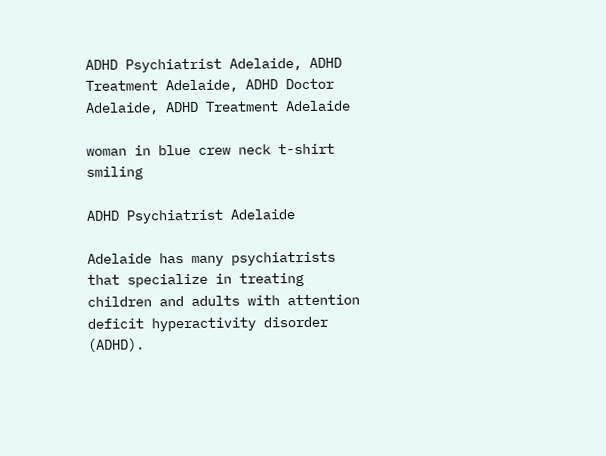ADHD Psychiatrist Adelaide, ADHD Treatment Adelaide, ADHD Doctor Adelaide, ADHD Treatment Adelaide

woman in blue crew neck t-shirt smiling

ADHD Psychiatrist Adelaide

Adelaide has many psychiatrists that specialize in treating children and adults with attention deficit hyperactivity disorder (ADHD).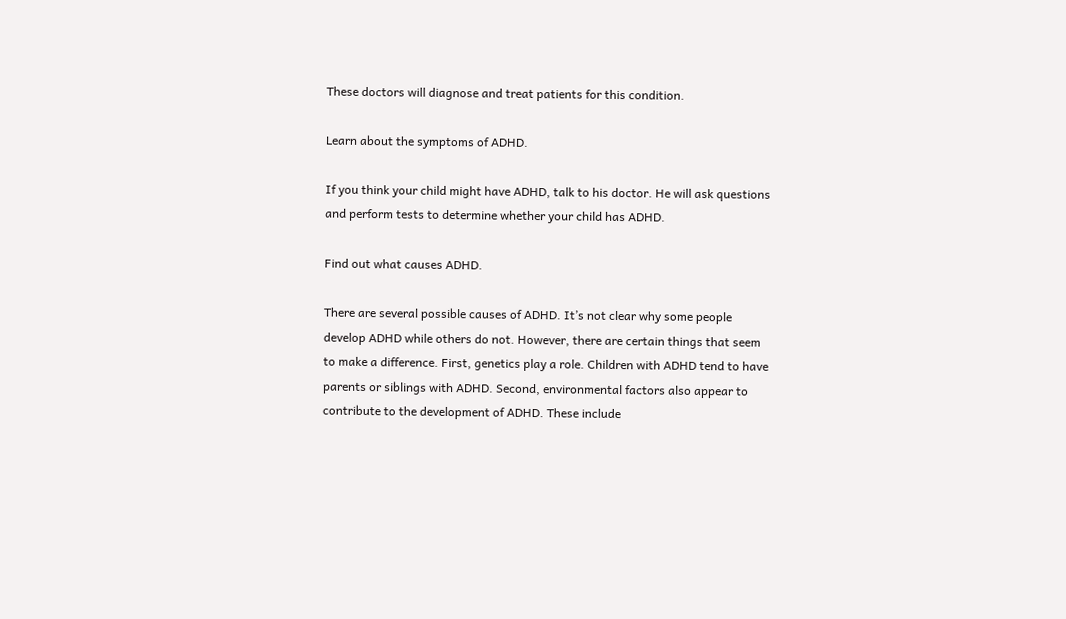These doctors will diagnose and treat patients for this condition.

Learn about the symptoms of ADHD.

If you think your child might have ADHD, talk to his doctor. He will ask questions and perform tests to determine whether your child has ADHD.

Find out what causes ADHD.

There are several possible causes of ADHD. It’s not clear why some people develop ADHD while others do not. However, there are certain things that seem to make a difference. First, genetics play a role. Children with ADHD tend to have parents or siblings with ADHD. Second, environmental factors also appear to contribute to the development of ADHD. These include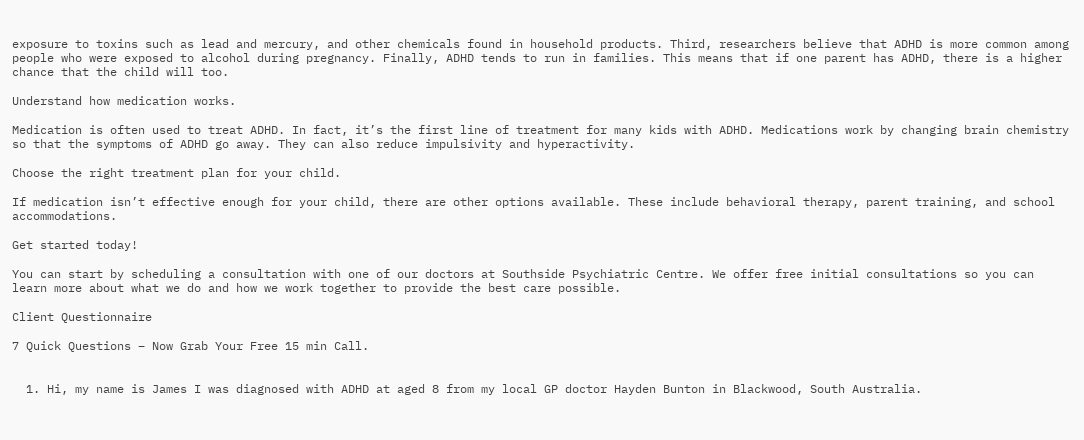exposure to toxins such as lead and mercury, and other chemicals found in household products. Third, researchers believe that ADHD is more common among people who were exposed to alcohol during pregnancy. Finally, ADHD tends to run in families. This means that if one parent has ADHD, there is a higher chance that the child will too.

Understand how medication works.

Medication is often used to treat ADHD. In fact, it’s the first line of treatment for many kids with ADHD. Medications work by changing brain chemistry so that the symptoms of ADHD go away. They can also reduce impulsivity and hyperactivity.

Choose the right treatment plan for your child.

If medication isn’t effective enough for your child, there are other options available. These include behavioral therapy, parent training, and school accommodations.

Get started today!

You can start by scheduling a consultation with one of our doctors at Southside Psychiatric Centre. We offer free initial consultations so you can learn more about what we do and how we work together to provide the best care possible.

Client Questionnaire

7 Quick Questions – Now Grab Your Free 15 min Call.


  1. Hi, my name is James I was diagnosed with ADHD at aged 8 from my local GP doctor Hayden Bunton in Blackwood, South Australia.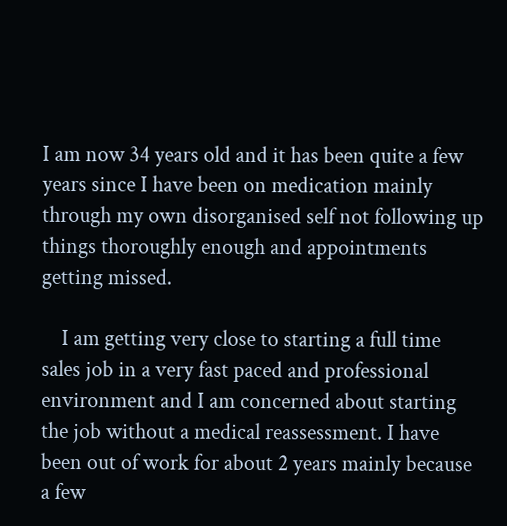I am now 34 years old and it has been quite a few years since I have been on medication mainly through my own disorganised self not following up things thoroughly enough and appointments getting missed.

    I am getting very close to starting a full time sales job in a very fast paced and professional environment and I am concerned about starting the job without a medical reassessment. I have been out of work for about 2 years mainly because a few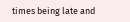times being late and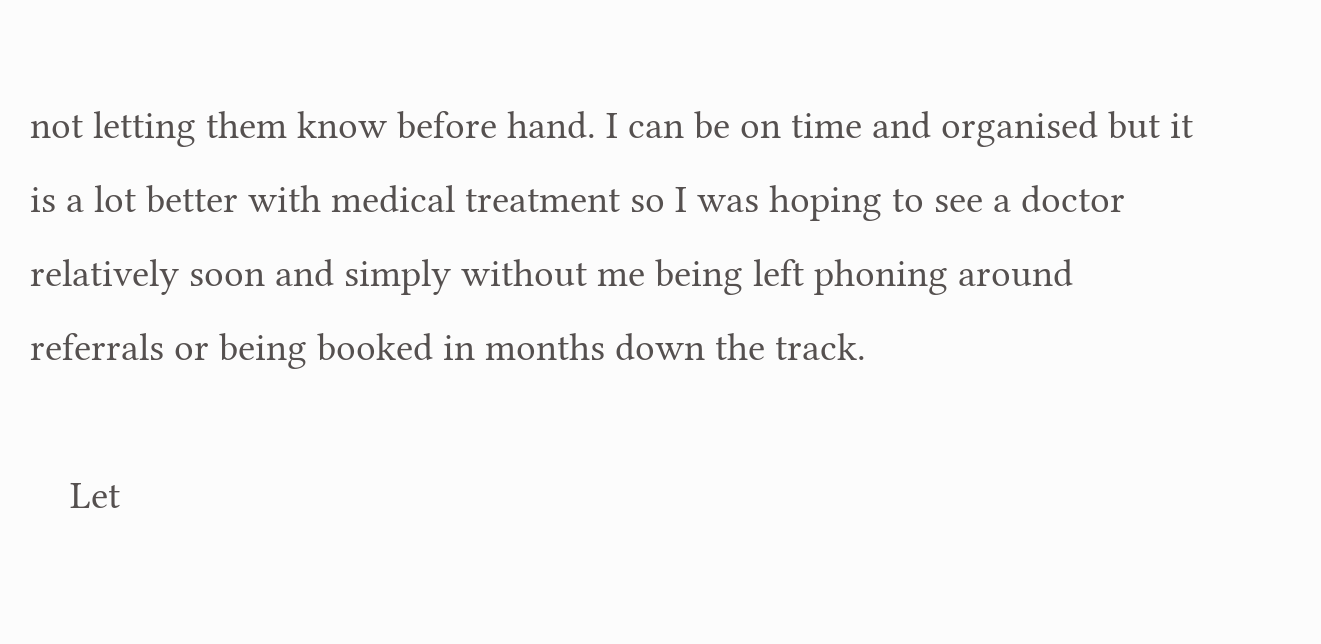not letting them know before hand. I can be on time and organised but it is a lot better with medical treatment so I was hoping to see a doctor relatively soon and simply without me being left phoning around referrals or being booked in months down the track.

    Let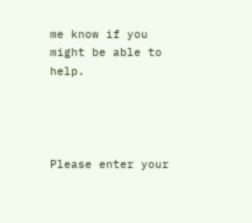me know if you might be able to help.




Please enter your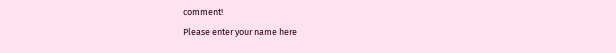comment!
Please enter your name here